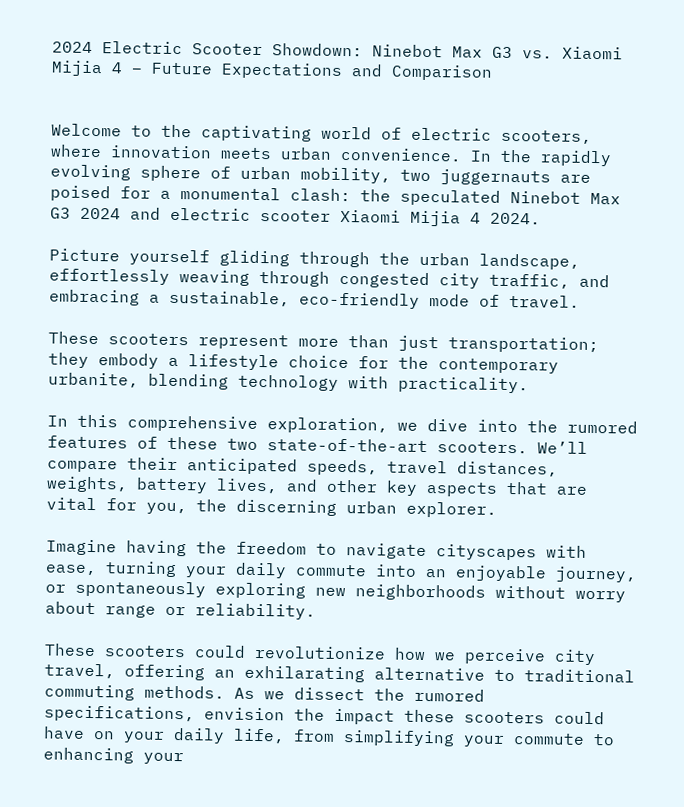2024 Electric Scooter Showdown: Ninebot Max G3 vs. Xiaomi Mijia 4 – Future Expectations and Comparison


Welcome to the captivating world of electric scooters, where innovation meets urban convenience. In the rapidly evolving sphere of urban mobility, two juggernauts are poised for a monumental clash: the speculated Ninebot Max G3 2024 and electric scooter Xiaomi Mijia 4 2024.

Picture yourself gliding through the urban landscape, effortlessly weaving through congested city traffic, and embracing a sustainable, eco-friendly mode of travel.

These scooters represent more than just transportation; they embody a lifestyle choice for the contemporary urbanite, blending technology with practicality.

In this comprehensive exploration, we dive into the rumored features of these two state-of-the-art scooters. We’ll compare their anticipated speeds, travel distances, weights, battery lives, and other key aspects that are vital for you, the discerning urban explorer.

Imagine having the freedom to navigate cityscapes with ease, turning your daily commute into an enjoyable journey, or spontaneously exploring new neighborhoods without worry about range or reliability.

These scooters could revolutionize how we perceive city travel, offering an exhilarating alternative to traditional commuting methods. As we dissect the rumored specifications, envision the impact these scooters could have on your daily life, from simplifying your commute to enhancing your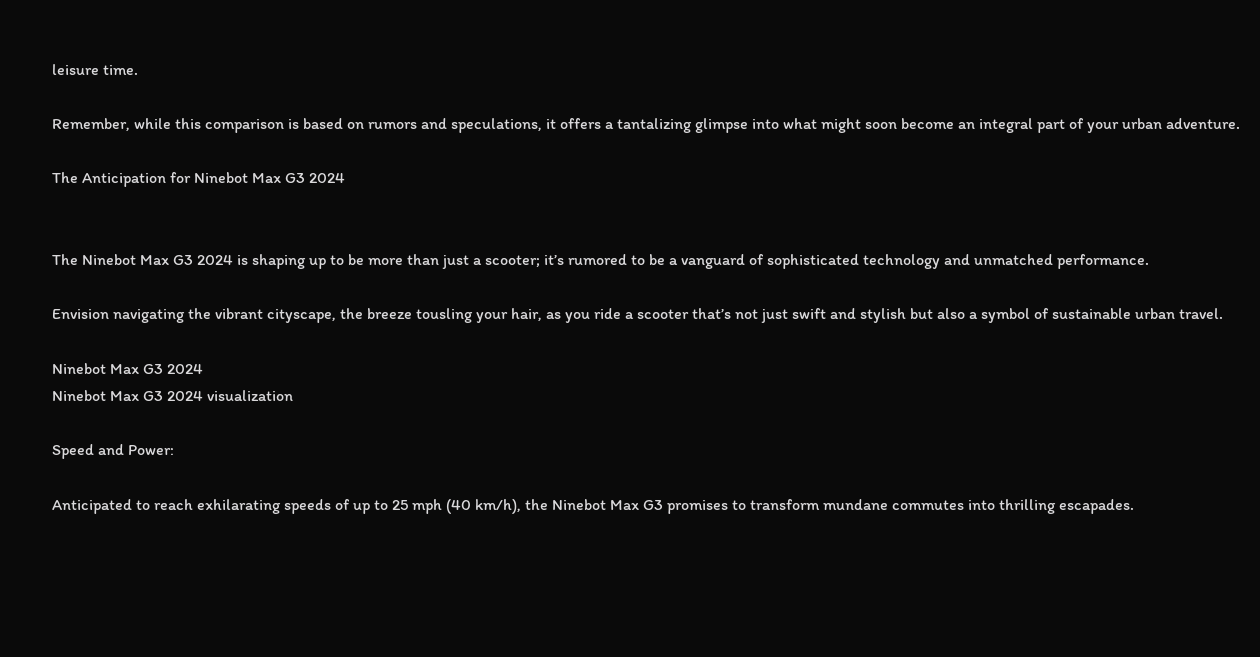leisure time.

Remember, while this comparison is based on rumors and speculations, it offers a tantalizing glimpse into what might soon become an integral part of your urban adventure.

The Anticipation for Ninebot Max G3 2024


The Ninebot Max G3 2024 is shaping up to be more than just a scooter; it’s rumored to be a vanguard of sophisticated technology and unmatched performance.

Envision navigating the vibrant cityscape, the breeze tousling your hair, as you ride a scooter that’s not just swift and stylish but also a symbol of sustainable urban travel.

Ninebot Max G3 2024
Ninebot Max G3 2024 visualization

Speed and Power:

Anticipated to reach exhilarating speeds of up to 25 mph (40 km/h), the Ninebot Max G3 promises to transform mundane commutes into thrilling escapades.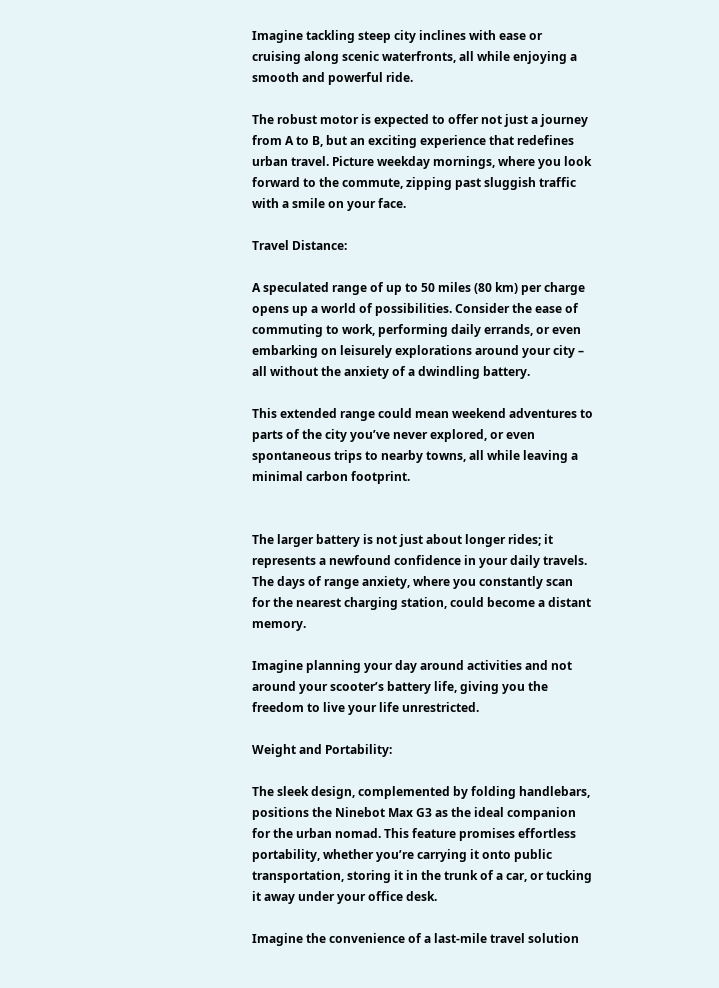Imagine tackling steep city inclines with ease or cruising along scenic waterfronts, all while enjoying a smooth and powerful ride.

The robust motor is expected to offer not just a journey from A to B, but an exciting experience that redefines urban travel. Picture weekday mornings, where you look forward to the commute, zipping past sluggish traffic with a smile on your face.

Travel Distance:

A speculated range of up to 50 miles (80 km) per charge opens up a world of possibilities. Consider the ease of commuting to work, performing daily errands, or even embarking on leisurely explorations around your city – all without the anxiety of a dwindling battery.

This extended range could mean weekend adventures to parts of the city you’ve never explored, or even spontaneous trips to nearby towns, all while leaving a minimal carbon footprint.


The larger battery is not just about longer rides; it represents a newfound confidence in your daily travels. The days of range anxiety, where you constantly scan for the nearest charging station, could become a distant memory.

Imagine planning your day around activities and not around your scooter’s battery life, giving you the freedom to live your life unrestricted.

Weight and Portability:

The sleek design, complemented by folding handlebars, positions the Ninebot Max G3 as the ideal companion for the urban nomad. This feature promises effortless portability, whether you’re carrying it onto public transportation, storing it in the trunk of a car, or tucking it away under your office desk.

Imagine the convenience of a last-mile travel solution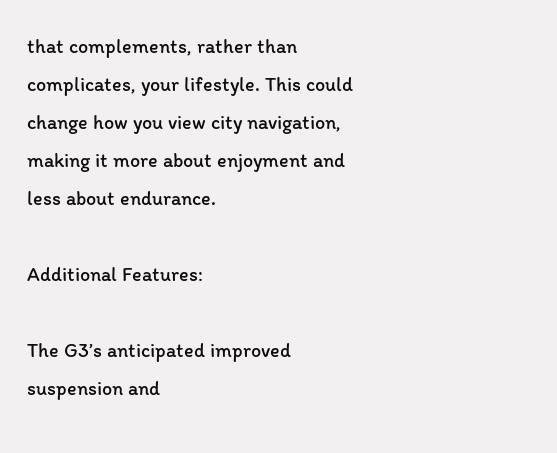that complements, rather than complicates, your lifestyle. This could change how you view city navigation, making it more about enjoyment and less about endurance.

Additional Features:

The G3’s anticipated improved suspension and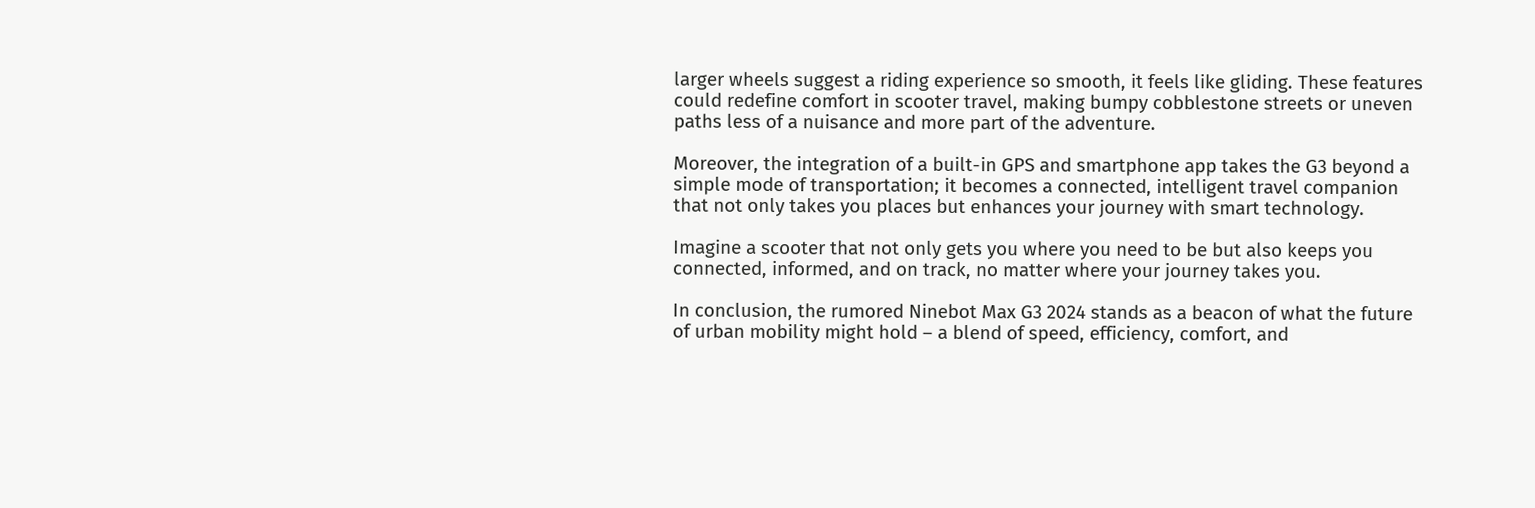larger wheels suggest a riding experience so smooth, it feels like gliding. These features could redefine comfort in scooter travel, making bumpy cobblestone streets or uneven paths less of a nuisance and more part of the adventure.

Moreover, the integration of a built-in GPS and smartphone app takes the G3 beyond a simple mode of transportation; it becomes a connected, intelligent travel companion that not only takes you places but enhances your journey with smart technology.

Imagine a scooter that not only gets you where you need to be but also keeps you connected, informed, and on track, no matter where your journey takes you.

In conclusion, the rumored Ninebot Max G3 2024 stands as a beacon of what the future of urban mobility might hold – a blend of speed, efficiency, comfort, and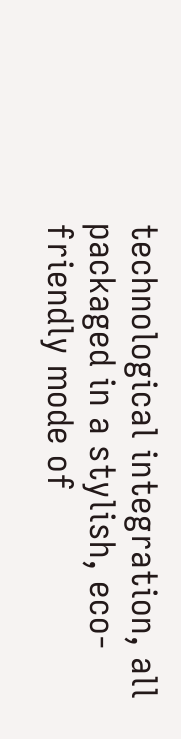technological integration, all packaged in a stylish, eco-friendly mode of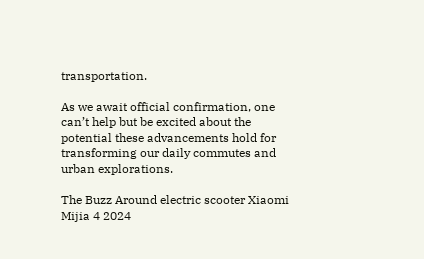transportation.

As we await official confirmation, one can’t help but be excited about the potential these advancements hold for transforming our daily commutes and urban explorations.

The Buzz Around electric scooter Xiaomi Mijia 4 2024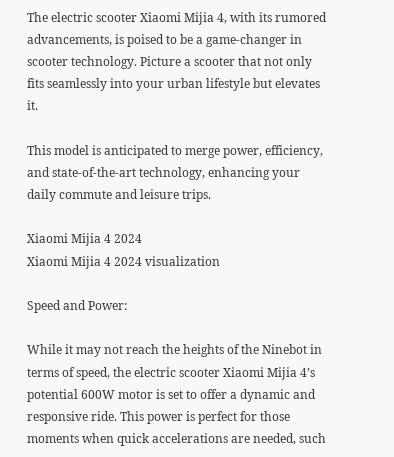The electric scooter Xiaomi Mijia 4, with its rumored advancements, is poised to be a game-changer in scooter technology. Picture a scooter that not only fits seamlessly into your urban lifestyle but elevates it.

This model is anticipated to merge power, efficiency, and state-of-the-art technology, enhancing your daily commute and leisure trips.

Xiaomi Mijia 4 2024
Xiaomi Mijia 4 2024 visualization

Speed and Power:

While it may not reach the heights of the Ninebot in terms of speed, the electric scooter Xiaomi Mijia 4’s potential 600W motor is set to offer a dynamic and responsive ride. This power is perfect for those moments when quick accelerations are needed, such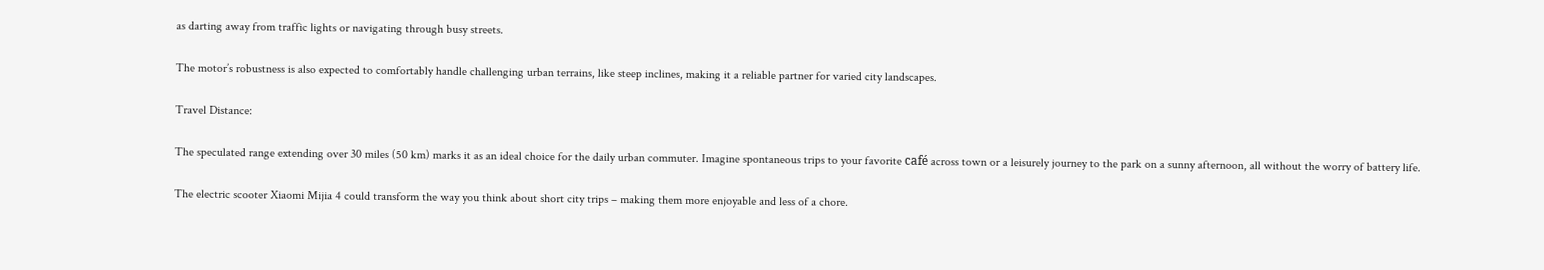as darting away from traffic lights or navigating through busy streets.

The motor’s robustness is also expected to comfortably handle challenging urban terrains, like steep inclines, making it a reliable partner for varied city landscapes.

Travel Distance:

The speculated range extending over 30 miles (50 km) marks it as an ideal choice for the daily urban commuter. Imagine spontaneous trips to your favorite café across town or a leisurely journey to the park on a sunny afternoon, all without the worry of battery life.

The electric scooter Xiaomi Mijia 4 could transform the way you think about short city trips – making them more enjoyable and less of a chore.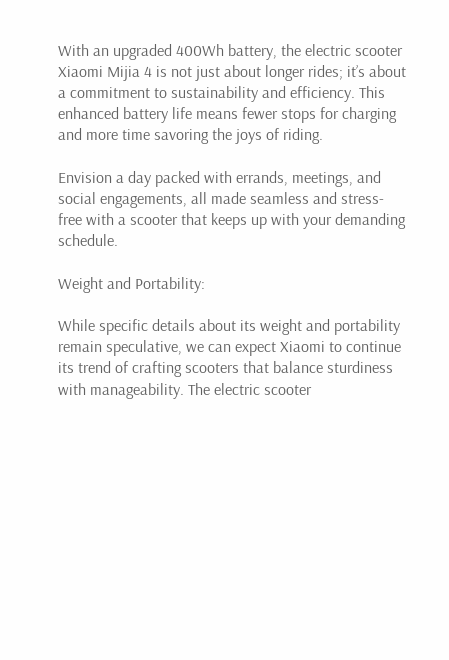With an upgraded 400Wh battery, the electric scooter Xiaomi Mijia 4 is not just about longer rides; it’s about a commitment to sustainability and efficiency. This enhanced battery life means fewer stops for charging and more time savoring the joys of riding.

Envision a day packed with errands, meetings, and social engagements, all made seamless and stress-free with a scooter that keeps up with your demanding schedule.

Weight and Portability:

While specific details about its weight and portability remain speculative, we can expect Xiaomi to continue its trend of crafting scooters that balance sturdiness with manageability. The electric scooter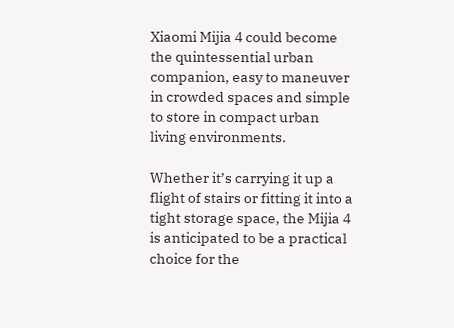Xiaomi Mijia 4 could become the quintessential urban companion, easy to maneuver in crowded spaces and simple to store in compact urban living environments.

Whether it’s carrying it up a flight of stairs or fitting it into a tight storage space, the Mijia 4 is anticipated to be a practical choice for the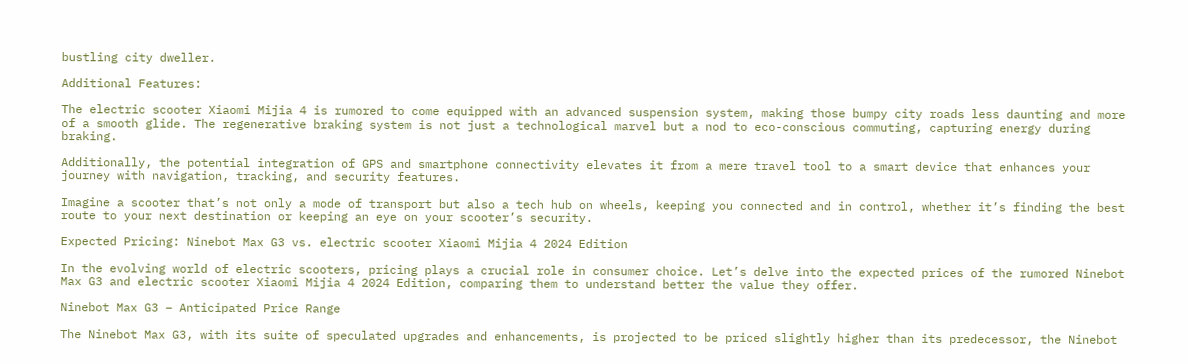bustling city dweller.

Additional Features:

The electric scooter Xiaomi Mijia 4 is rumored to come equipped with an advanced suspension system, making those bumpy city roads less daunting and more of a smooth glide. The regenerative braking system is not just a technological marvel but a nod to eco-conscious commuting, capturing energy during braking.

Additionally, the potential integration of GPS and smartphone connectivity elevates it from a mere travel tool to a smart device that enhances your journey with navigation, tracking, and security features.

Imagine a scooter that’s not only a mode of transport but also a tech hub on wheels, keeping you connected and in control, whether it’s finding the best route to your next destination or keeping an eye on your scooter’s security.

Expected Pricing: Ninebot Max G3 vs. electric scooter Xiaomi Mijia 4 2024 Edition

In the evolving world of electric scooters, pricing plays a crucial role in consumer choice. Let’s delve into the expected prices of the rumored Ninebot Max G3 and electric scooter Xiaomi Mijia 4 2024 Edition, comparing them to understand better the value they offer.

Ninebot Max G3 – Anticipated Price Range

The Ninebot Max G3, with its suite of speculated upgrades and enhancements, is projected to be priced slightly higher than its predecessor, the Ninebot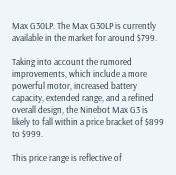Max G30LP. The Max G30LP is currently available in the market for around $799.

Taking into account the rumored improvements, which include a more powerful motor, increased battery capacity, extended range, and a refined overall design, the Ninebot Max G3 is likely to fall within a price bracket of $899 to $999.

This price range is reflective of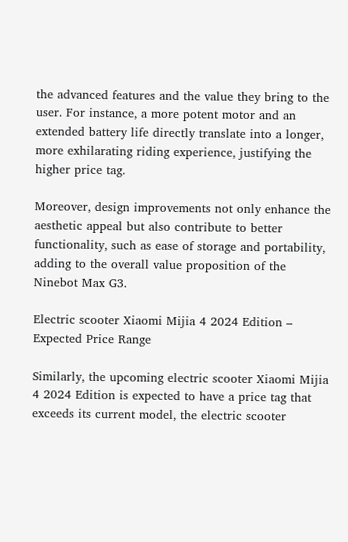the advanced features and the value they bring to the user. For instance, a more potent motor and an extended battery life directly translate into a longer, more exhilarating riding experience, justifying the higher price tag.

Moreover, design improvements not only enhance the aesthetic appeal but also contribute to better functionality, such as ease of storage and portability, adding to the overall value proposition of the Ninebot Max G3.

Electric scooter Xiaomi Mijia 4 2024 Edition – Expected Price Range

Similarly, the upcoming electric scooter Xiaomi Mijia 4 2024 Edition is expected to have a price tag that exceeds its current model, the electric scooter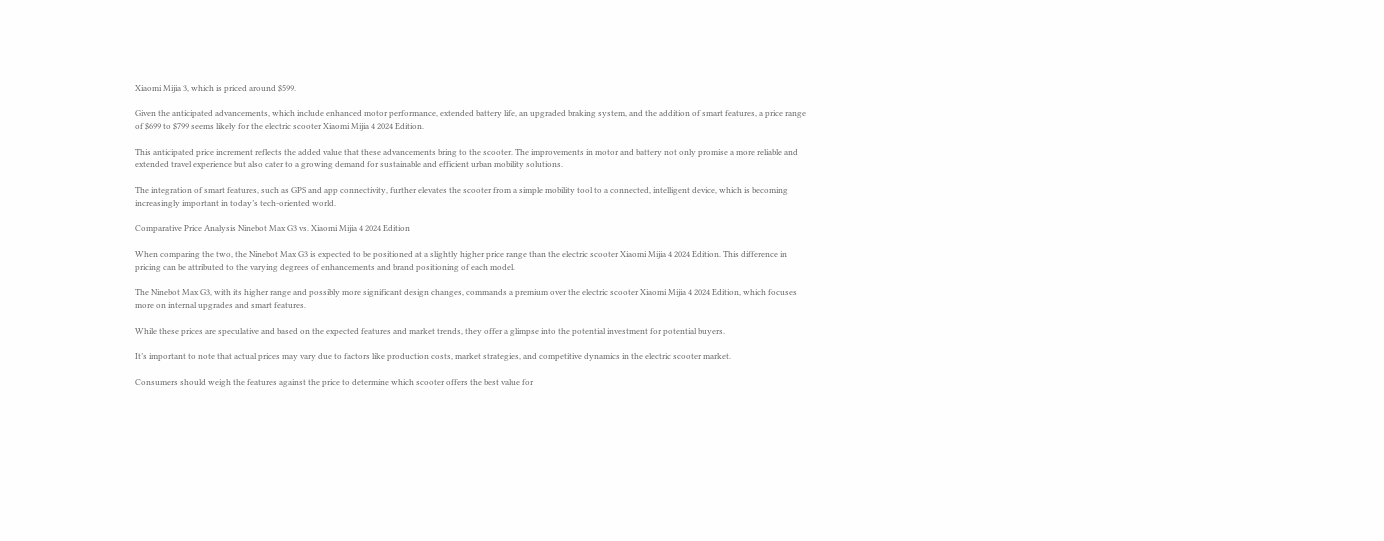Xiaomi Mijia 3, which is priced around $599.

Given the anticipated advancements, which include enhanced motor performance, extended battery life, an upgraded braking system, and the addition of smart features, a price range of $699 to $799 seems likely for the electric scooter Xiaomi Mijia 4 2024 Edition.

This anticipated price increment reflects the added value that these advancements bring to the scooter. The improvements in motor and battery not only promise a more reliable and extended travel experience but also cater to a growing demand for sustainable and efficient urban mobility solutions.

The integration of smart features, such as GPS and app connectivity, further elevates the scooter from a simple mobility tool to a connected, intelligent device, which is becoming increasingly important in today’s tech-oriented world.

Comparative Price Analysis Ninebot Max G3 vs. Xiaomi Mijia 4 2024 Edition

When comparing the two, the Ninebot Max G3 is expected to be positioned at a slightly higher price range than the electric scooter Xiaomi Mijia 4 2024 Edition. This difference in pricing can be attributed to the varying degrees of enhancements and brand positioning of each model.

The Ninebot Max G3, with its higher range and possibly more significant design changes, commands a premium over the electric scooter Xiaomi Mijia 4 2024 Edition, which focuses more on internal upgrades and smart features.

While these prices are speculative and based on the expected features and market trends, they offer a glimpse into the potential investment for potential buyers.

It’s important to note that actual prices may vary due to factors like production costs, market strategies, and competitive dynamics in the electric scooter market.

Consumers should weigh the features against the price to determine which scooter offers the best value for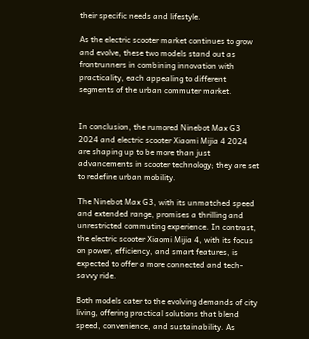their specific needs and lifestyle.

As the electric scooter market continues to grow and evolve, these two models stand out as frontrunners in combining innovation with practicality, each appealing to different segments of the urban commuter market.


In conclusion, the rumored Ninebot Max G3 2024 and electric scooter Xiaomi Mijia 4 2024 are shaping up to be more than just advancements in scooter technology; they are set to redefine urban mobility.

The Ninebot Max G3, with its unmatched speed and extended range, promises a thrilling and unrestricted commuting experience. In contrast, the electric scooter Xiaomi Mijia 4, with its focus on power, efficiency, and smart features, is expected to offer a more connected and tech-savvy ride.

Both models cater to the evolving demands of city living, offering practical solutions that blend speed, convenience, and sustainability. As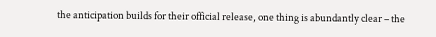the anticipation builds for their official release, one thing is abundantly clear – the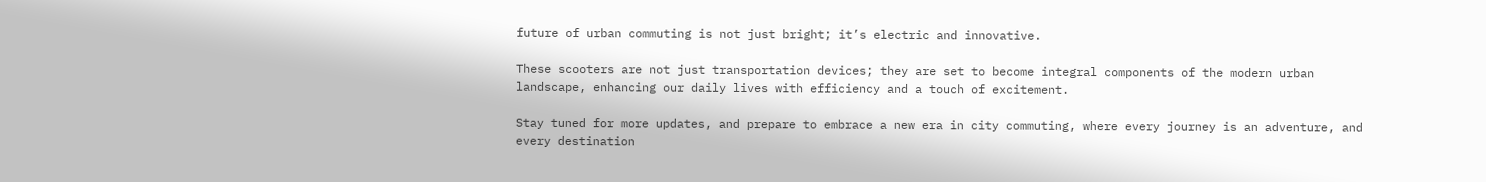future of urban commuting is not just bright; it’s electric and innovative.

These scooters are not just transportation devices; they are set to become integral components of the modern urban landscape, enhancing our daily lives with efficiency and a touch of excitement.

Stay tuned for more updates, and prepare to embrace a new era in city commuting, where every journey is an adventure, and every destination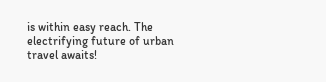is within easy reach. The electrifying future of urban travel awaits!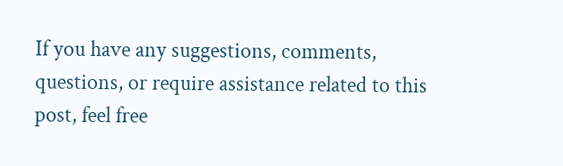If you have any suggestions, comments, questions, or require assistance related to this post, feel free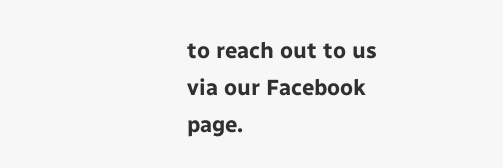to reach out to us via our Facebook page.